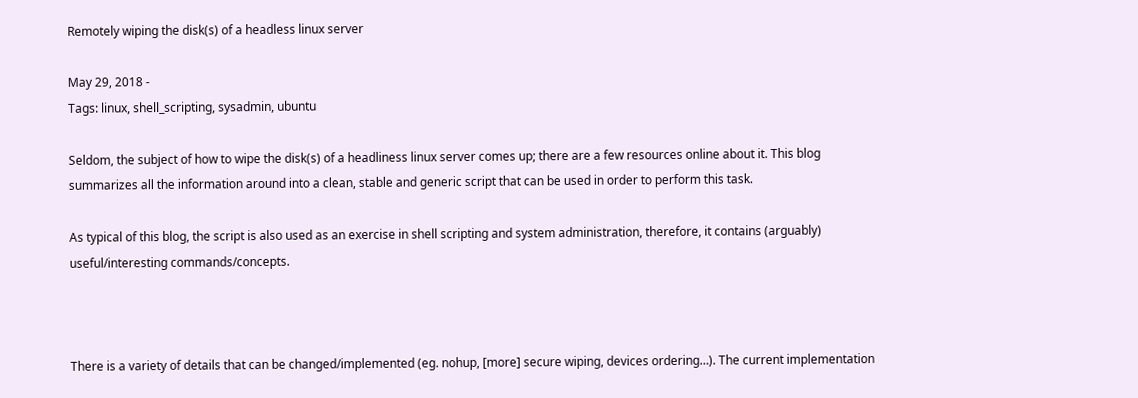Remotely wiping the disk(s) of a headless linux server

May 29, 2018 -
Tags: linux, shell_scripting, sysadmin, ubuntu

Seldom, the subject of how to wipe the disk(s) of a headliness linux server comes up; there are a few resources online about it. This blog summarizes all the information around into a clean, stable and generic script that can be used in order to perform this task.

As typical of this blog, the script is also used as an exercise in shell scripting and system administration, therefore, it contains (arguably) useful/interesting commands/concepts.



There is a variety of details that can be changed/implemented (eg. nohup, [more] secure wiping, devices ordering…). The current implementation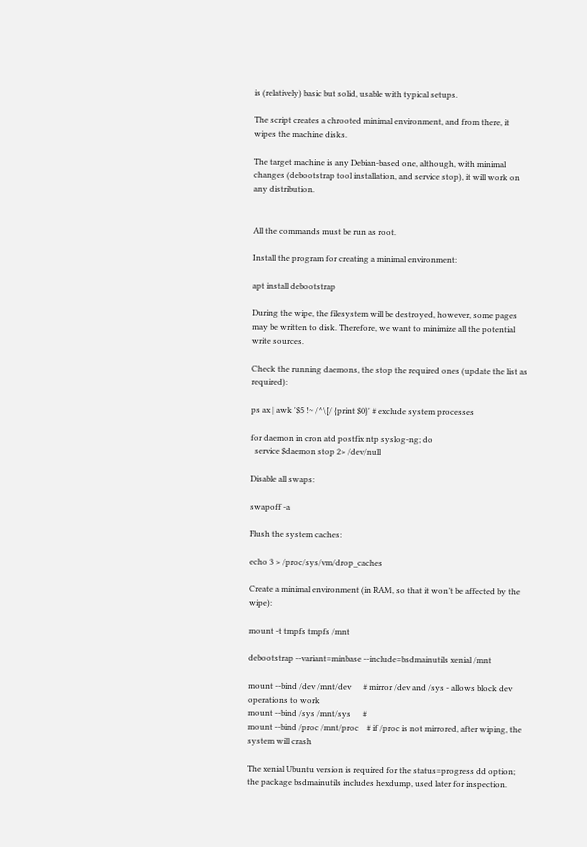is (relatively) basic but solid, usable with typical setups.

The script creates a chrooted minimal environment, and from there, it wipes the machine disks.

The target machine is any Debian-based one, although, with minimal changes (debootstrap tool installation, and service stop), it will work on any distribution.


All the commands must be run as root.

Install the program for creating a minimal environment:

apt install debootstrap

During the wipe, the filesystem will be destroyed, however, some pages may be written to disk. Therefore, we want to minimize all the potential write sources.

Check the running daemons, the stop the required ones (update the list as required):

ps ax | awk '$5 !~ /^\[/ {print $0}' # exclude system processes

for daemon in cron atd postfix ntp syslog-ng; do
  service $daemon stop 2> /dev/null

Disable all swaps:

swapoff -a

Flush the system caches:

echo 3 > /proc/sys/vm/drop_caches

Create a minimal environment (in RAM, so that it won’t be affected by the wipe):

mount -t tmpfs tmpfs /mnt

debootstrap --variant=minbase --include=bsdmainutils xenial /mnt

mount --bind /dev /mnt/dev      # mirror /dev and /sys - allows block dev operations to work
mount --bind /sys /mnt/sys      #
mount --bind /proc /mnt/proc    # if /proc is not mirrored, after wiping, the system will crash

The xenial Ubuntu version is required for the status=progress dd option; the package bsdmainutils includes hexdump, used later for inspection.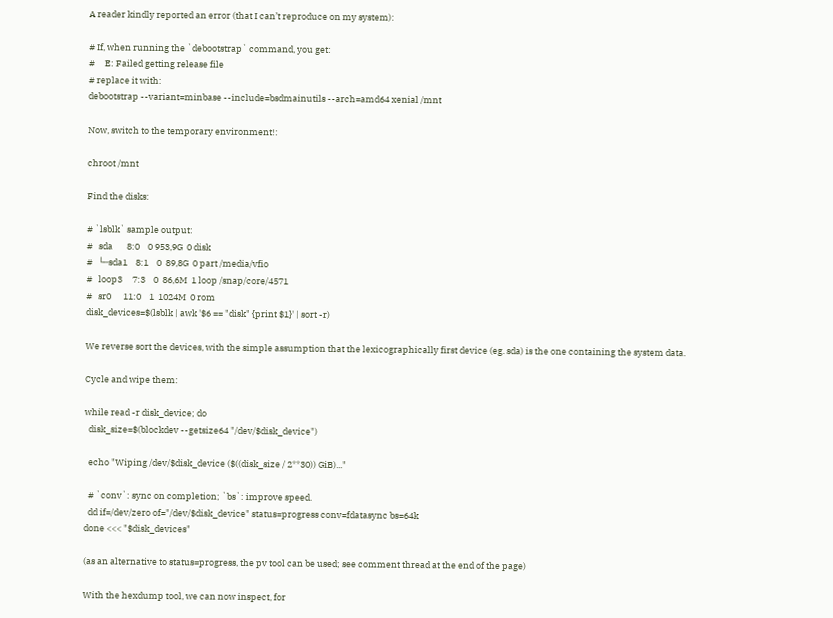A reader kindly reported an error (that I can’t reproduce on my system):

# If, when running the `debootstrap` command, you get:
#     E: Failed getting release file
# replace it with:
debootstrap --variant=minbase --include=bsdmainutils --arch=amd64 xenial /mnt

Now, switch to the temporary environment!:

chroot /mnt

Find the disks:

# `lsblk` sample output:
#   sda       8:0    0 953,9G  0 disk
#   └─sda1    8:1    0  89,8G  0 part /media/vfio
#   loop3     7:3    0  86,6M  1 loop /snap/core/4571
#   sr0      11:0    1  1024M  0 rom
disk_devices=$(lsblk | awk '$6 == "disk" {print $1}' | sort -r)

We reverse sort the devices, with the simple assumption that the lexicographically first device (eg. sda) is the one containing the system data.

Cycle and wipe them:

while read -r disk_device; do
  disk_size=$(blockdev --getsize64 "/dev/$disk_device")

  echo "Wiping /dev/$disk_device ($((disk_size / 2**30)) GiB)..."

  # `conv`: sync on completion; `bs`: improve speed.
  dd if=/dev/zero of="/dev/$disk_device" status=progress conv=fdatasync bs=64k
done <<< "$disk_devices"

(as an alternative to status=progress, the pv tool can be used; see comment thread at the end of the page)

With the hexdump tool, we can now inspect, for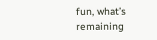fun, what’s remaining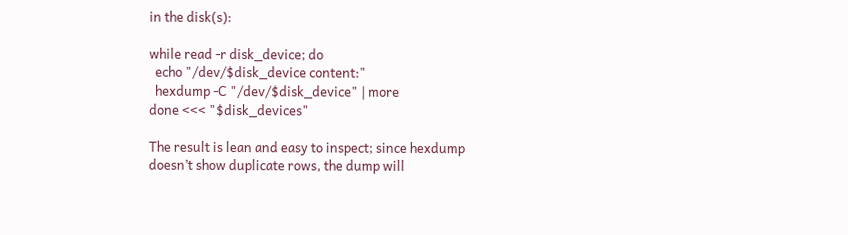in the disk(s):

while read -r disk_device; do
  echo "/dev/$disk_device content:"
  hexdump -C "/dev/$disk_device" | more
done <<< "$disk_devices"

The result is lean and easy to inspect; since hexdump doesn’t show duplicate rows, the dump will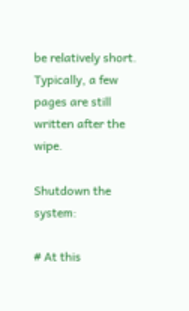be relatively short. Typically, a few pages are still written after the wipe.

Shutdown the system:

# At this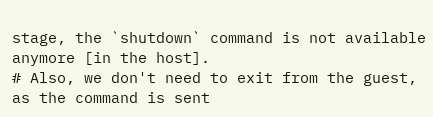stage, the `shutdown` command is not available anymore [in the host].
# Also, we don't need to exit from the guest, as the command is sent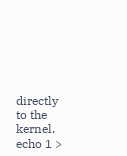directly to the kernel.
echo 1 >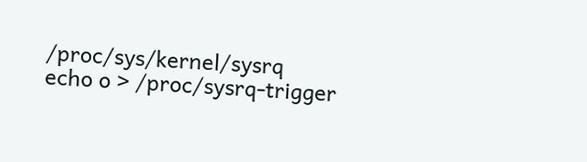/proc/sys/kernel/sysrq
echo o > /proc/sysrq-trigger